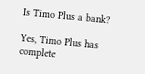Is Timo Plus a bank?

Yes, Timo Plus has complete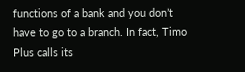functions of a bank and you don’t have to go to a branch. In fact, Timo Plus calls its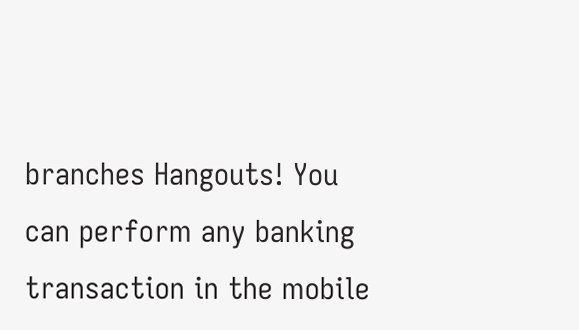branches Hangouts! You can perform any banking transaction in the mobile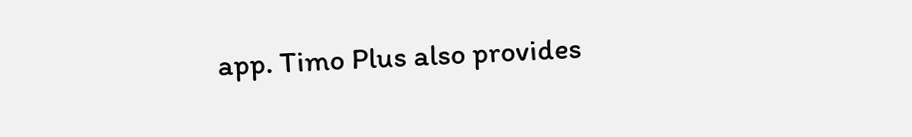app. Timo Plus also provides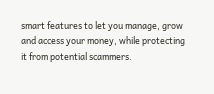smart features to let you manage, grow and access your money, while protecting it from potential scammers.